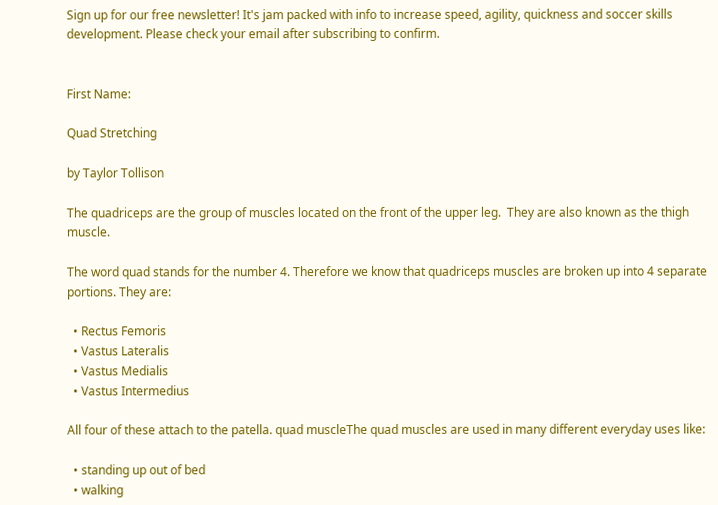Sign up for our free newsletter! It's jam packed with info to increase speed, agility, quickness and soccer skills development. Please check your email after subscribing to confirm.


First Name:

Quad Stretching

by Taylor Tollison

The quadriceps are the group of muscles located on the front of the upper leg.  They are also known as the thigh muscle.

The word quad stands for the number 4. Therefore we know that quadriceps muscles are broken up into 4 separate portions. They are:

  • Rectus Femoris
  • Vastus Lateralis
  • Vastus Medialis
  • Vastus Intermedius

All four of these attach to the patella. quad muscleThe quad muscles are used in many different everyday uses like:

  • standing up out of bed
  • walking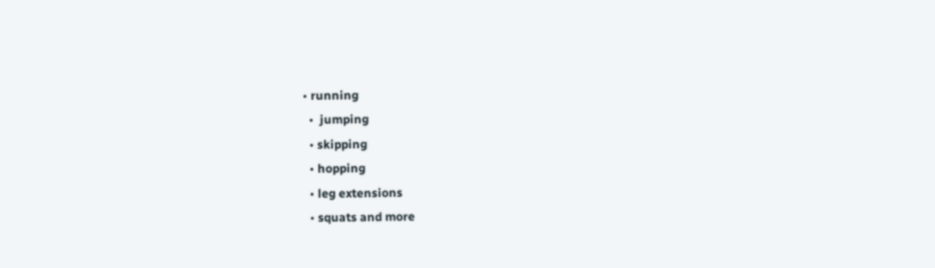• running
  •  jumping
  • skipping
  • hopping
  • leg extensions
  • squats and more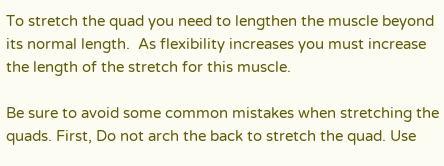To stretch the quad you need to lengthen the muscle beyond its normal length.  As flexibility increases you must increase the length of the stretch for this muscle.

Be sure to avoid some common mistakes when stretching the quads. First, Do not arch the back to stretch the quad. Use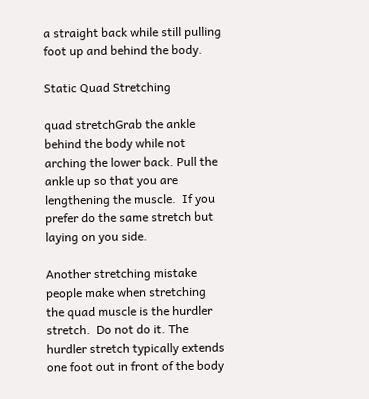a straight back while still pulling foot up and behind the body.

Static Quad Stretching

quad stretchGrab the ankle behind the body while not arching the lower back. Pull the ankle up so that you are lengthening the muscle.  If you prefer do the same stretch but laying on you side.

Another stretching mistake people make when stretching the quad muscle is the hurdler stretch.  Do not do it. The hurdler stretch typically extends one foot out in front of the body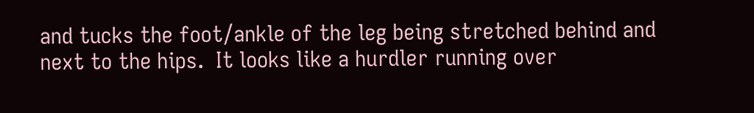and tucks the foot/ankle of the leg being stretched behind and next to the hips.  It looks like a hurdler running over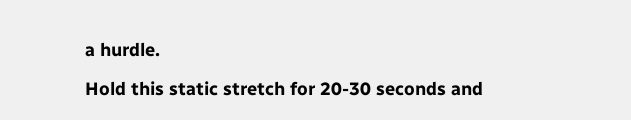a hurdle.

Hold this static stretch for 20-30 seconds and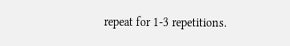repeat for 1-3 repetitions.